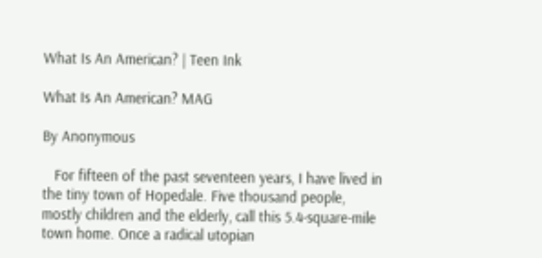What Is An American? | Teen Ink

What Is An American? MAG

By Anonymous

   For fifteen of the past seventeen years, I have lived in the tiny town of Hopedale. Five thousand people, mostly children and the elderly, call this 5.4-square-mile town home. Once a radical utopian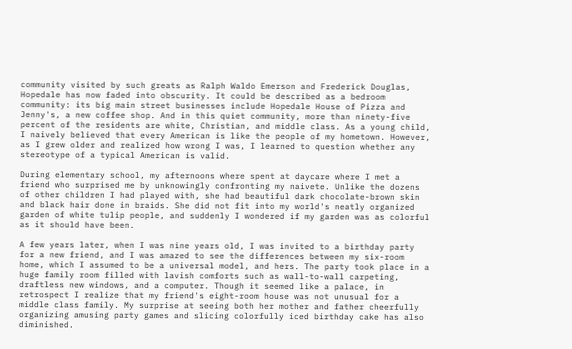community visited by such greats as Ralph Waldo Emerson and Frederick Douglas, Hopedale has now faded into obscurity. It could be described as a bedroom community: its big main street businesses include Hopedale House of Pizza and Jenny's, a new coffee shop. And in this quiet community, more than ninety-five percent of the residents are white, Christian, and middle class. As a young child, I naively believed that every American is like the people of my hometown. However, as I grew older and realized how wrong I was, I learned to question whether any stereotype of a typical American is valid.

During elementary school, my afternoons where spent at daycare where I met a friend who surprised me by unknowingly confronting my naivete. Unlike the dozens of other children I had played with, she had beautiful dark chocolate-brown skin and black hair done in braids. She did not fit into my world's neatly organized garden of white tulip people, and suddenly I wondered if my garden was as colorful as it should have been.

A few years later, when I was nine years old, I was invited to a birthday party for a new friend, and I was amazed to see the differences between my six-room home, which I assumed to be a universal model, and hers. The party took place in a huge family room filled with lavish comforts such as wall-to-wall carpeting, draftless new windows, and a computer. Though it seemed like a palace, in retrospect I realize that my friend's eight-room house was not unusual for a middle class family. My surprise at seeing both her mother and father cheerfully organizing amusing party games and slicing colorfully iced birthday cake has also diminished.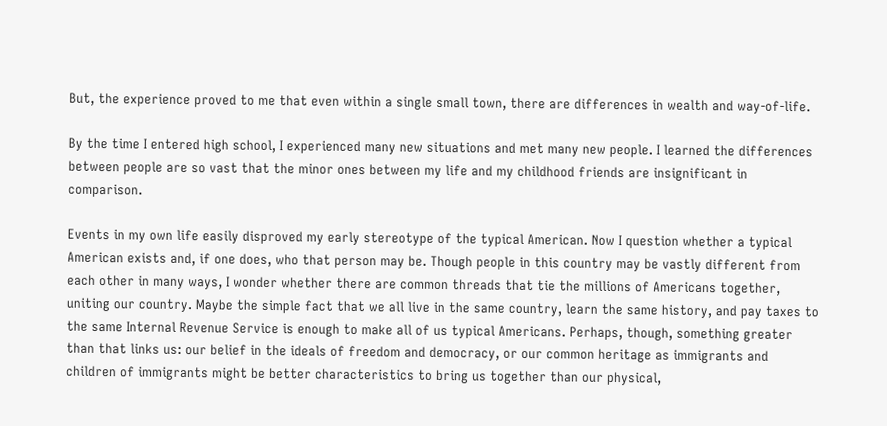But, the experience proved to me that even within a single small town, there are differences in wealth and way-of-life.

By the time I entered high school, I experienced many new situations and met many new people. I learned the differences between people are so vast that the minor ones between my life and my childhood friends are insignificant in comparison.

Events in my own life easily disproved my early stereotype of the typical American. Now I question whether a typical American exists and, if one does, who that person may be. Though people in this country may be vastly different from each other in many ways, I wonder whether there are common threads that tie the millions of Americans together, uniting our country. Maybe the simple fact that we all live in the same country, learn the same history, and pay taxes to the same Internal Revenue Service is enough to make all of us typical Americans. Perhaps, though, something greater than that links us: our belief in the ideals of freedom and democracy, or our common heritage as immigrants and children of immigrants might be better characteristics to bring us together than our physical,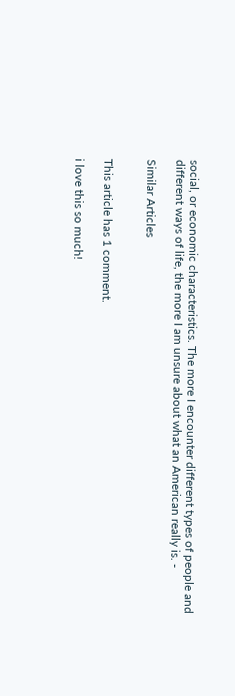social, or economic characteristics. The more I encounter different types of people and different ways of life, the more I am unsure about what an American really is. -

Similar Articles


This article has 1 comment.

i love this so much!